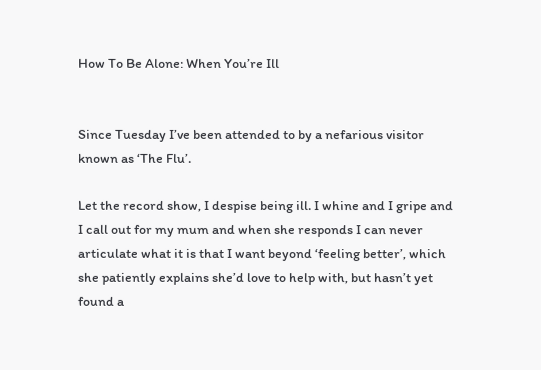How To Be Alone: When You’re Ill


Since Tuesday I’ve been attended to by a nefarious visitor known as ‘The Flu’.

Let the record show, I despise being ill. I whine and I gripe and I call out for my mum and when she responds I can never articulate what it is that I want beyond ‘feeling better’, which she patiently explains she’d love to help with, but hasn’t yet found a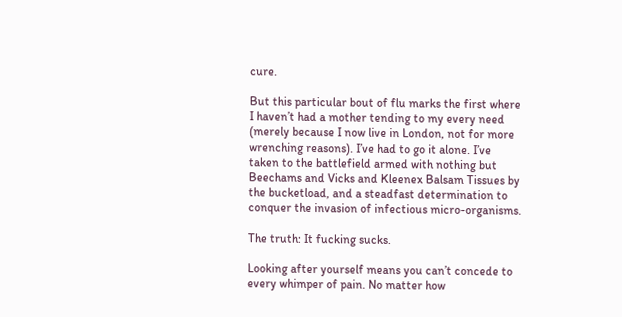cure.

But this particular bout of flu marks the first where I haven’t had a mother tending to my every need (merely because I now live in London, not for more wrenching reasons). I’ve had to go it alone. I’ve taken to the battlefield armed with nothing but Beechams and Vicks and Kleenex Balsam Tissues by the bucketload, and a steadfast determination to conquer the invasion of infectious micro-organisms.

The truth: It fucking sucks.

Looking after yourself means you can’t concede to every whimper of pain. No matter how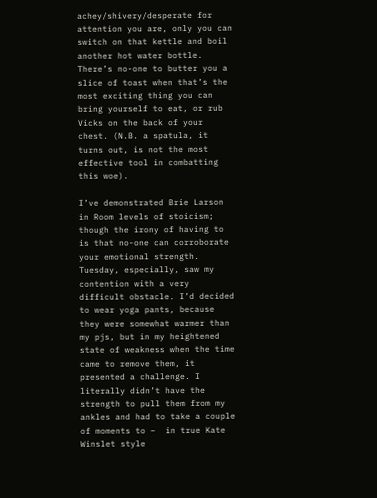achey/shivery/desperate for attention you are, only you can switch on that kettle and boil another hot water bottle. There’s no-one to butter you a slice of toast when that’s the most exciting thing you can bring yourself to eat, or rub Vicks on the back of your chest. (N.B. a spatula, it turns out, is not the most effective tool in combatting this woe).

I’ve demonstrated Brie Larson in Room levels of stoicism; though the irony of having to is that no-one can corroborate your emotional strength. Tuesday, especially, saw my contention with a very difficult obstacle. I’d decided to wear yoga pants, because they were somewhat warmer than my pjs, but in my heightened state of weakness when the time came to remove them, it presented a challenge. I literally didn’t have the strength to pull them from my ankles and had to take a couple of moments to –  in true Kate Winslet style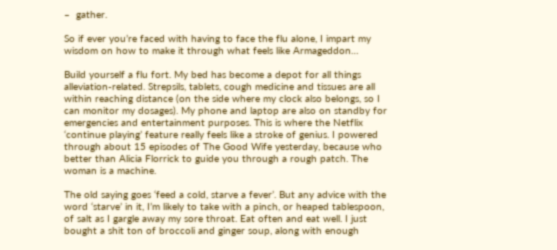–  gather.

So if ever you’re faced with having to face the flu alone, I impart my wisdom on how to make it through what feels like Armageddon…

Build yourself a flu fort. My bed has become a depot for all things alleviation-related. Strepsils, tablets, cough medicine and tissues are all within reaching distance (on the side where my clock also belongs, so I can monitor my dosages). My phone and laptop are also on standby for emergencies and entertainment purposes. This is where the Netflix ‘continue playing’ feature really feels like a stroke of genius. I powered through about 15 episodes of The Good Wife yesterday, because who better than Alicia Florrick to guide you through a rough patch. The woman is a machine.

The old saying goes ‘feed a cold, starve a fever’. But any advice with the word ‘starve’ in it, I’m likely to take with a pinch, or heaped tablespoon, of salt as I gargle away my sore throat. Eat often and eat well. I just bought a shit ton of broccoli and ginger soup, along with enough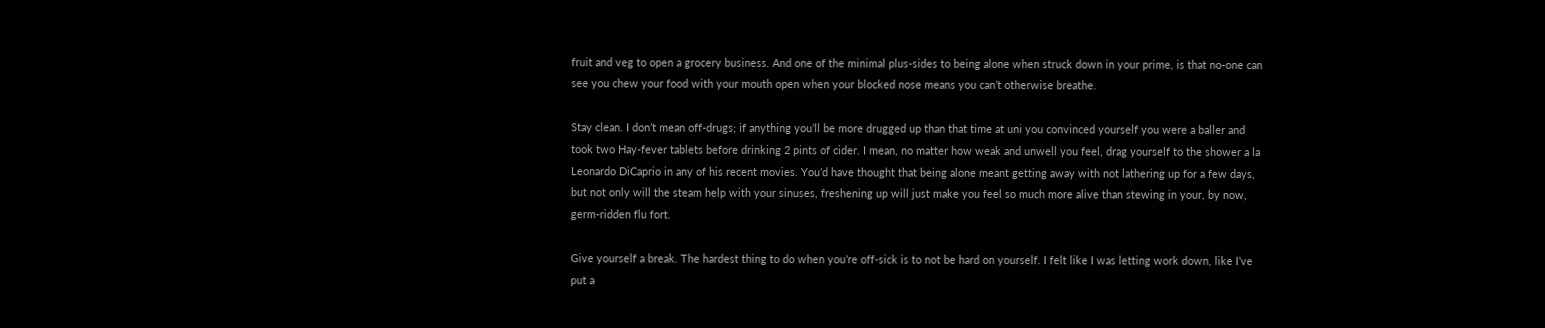fruit and veg to open a grocery business. And one of the minimal plus-sides to being alone when struck down in your prime, is that no-one can see you chew your food with your mouth open when your blocked nose means you can’t otherwise breathe.

Stay clean. I don’t mean off-drugs; if anything you’ll be more drugged up than that time at uni you convinced yourself you were a baller and took two Hay-fever tablets before drinking 2 pints of cider. I mean, no matter how weak and unwell you feel, drag yourself to the shower a la Leonardo DiCaprio in any of his recent movies. You’d have thought that being alone meant getting away with not lathering up for a few days, but not only will the steam help with your sinuses, freshening up will just make you feel so much more alive than stewing in your, by now, germ-ridden flu fort.

Give yourself a break. The hardest thing to do when you’re off-sick is to not be hard on yourself. I felt like I was letting work down, like I’ve put a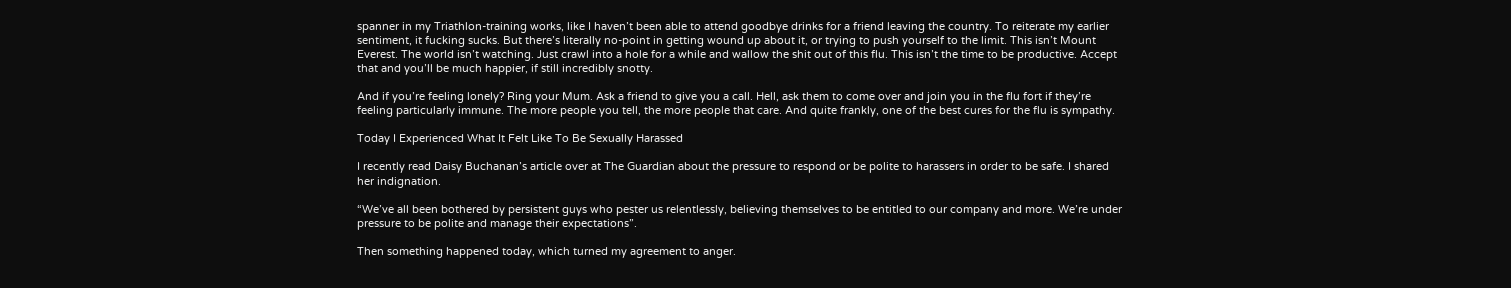spanner in my Triathlon-training works, like I haven’t been able to attend goodbye drinks for a friend leaving the country. To reiterate my earlier sentiment, it fucking sucks. But there’s literally no-point in getting wound up about it, or trying to push yourself to the limit. This isn’t Mount Everest. The world isn’t watching. Just crawl into a hole for a while and wallow the shit out of this flu. This isn’t the time to be productive. Accept that and you’ll be much happier, if still incredibly snotty.

And if you’re feeling lonely? Ring your Mum. Ask a friend to give you a call. Hell, ask them to come over and join you in the flu fort if they’re feeling particularly immune. The more people you tell, the more people that care. And quite frankly, one of the best cures for the flu is sympathy.

Today I Experienced What It Felt Like To Be Sexually Harassed

I recently read Daisy Buchanan’s article over at The Guardian about the pressure to respond or be polite to harassers in order to be safe. I shared her indignation.

“We’ve all been bothered by persistent guys who pester us relentlessly, believing themselves to be entitled to our company and more. We’re under pressure to be polite and manage their expectations”.

Then something happened today, which turned my agreement to anger.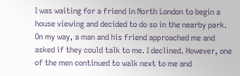I was waiting for a friend in North London to begin a house viewing and decided to do so in the nearby park. On my way, a man and his friend approached me and asked if they could talk to me. I declined. However, one of the men continued to walk next to me and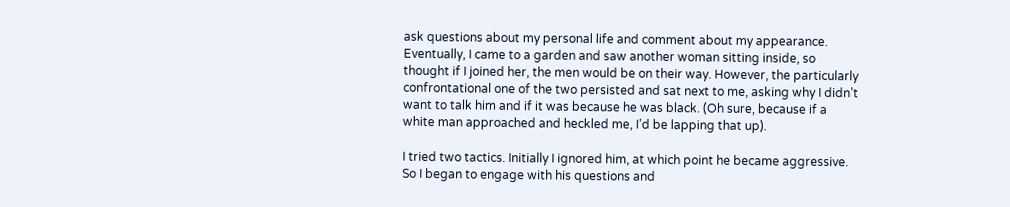ask questions about my personal life and comment about my appearance. Eventually, I came to a garden and saw another woman sitting inside, so thought if I joined her, the men would be on their way. However, the particularly confrontational one of the two persisted and sat next to me, asking why I didn’t want to talk him and if it was because he was black. (Oh sure, because if a white man approached and heckled me, I’d be lapping that up).

I tried two tactics. Initially I ignored him, at which point he became aggressive. So I began to engage with his questions and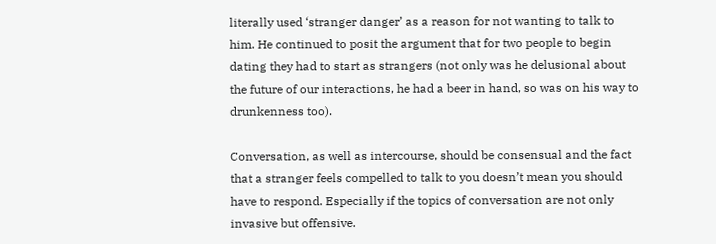literally used ‘stranger danger’ as a reason for not wanting to talk to him. He continued to posit the argument that for two people to begin dating they had to start as strangers (not only was he delusional about the future of our interactions, he had a beer in hand, so was on his way to drunkenness too).

Conversation, as well as intercourse, should be consensual and the fact that a stranger feels compelled to talk to you doesn’t mean you should have to respond. Especially if the topics of conversation are not only invasive but offensive.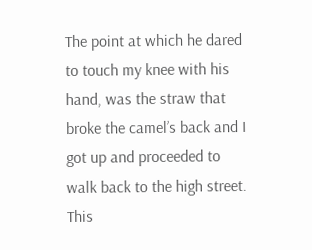The point at which he dared to touch my knee with his hand, was the straw that broke the camel’s back and I got up and proceeded to walk back to the high street. This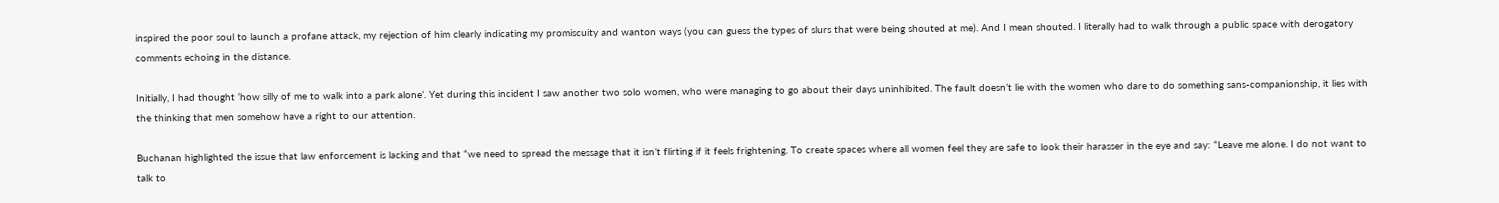inspired the poor soul to launch a profane attack, my rejection of him clearly indicating my promiscuity and wanton ways (you can guess the types of slurs that were being shouted at me). And I mean shouted. I literally had to walk through a public space with derogatory comments echoing in the distance.

Initially, I had thought ‘how silly of me to walk into a park alone’. Yet during this incident I saw another two solo women, who were managing to go about their days uninhibited. The fault doesn’t lie with the women who dare to do something sans-companionship, it lies with the thinking that men somehow have a right to our attention.

Buchanan highlighted the issue that law enforcement is lacking and that “we need to spread the message that it isn’t flirting if it feels frightening. To create spaces where all women feel they are safe to look their harasser in the eye and say: “Leave me alone. I do not want to talk to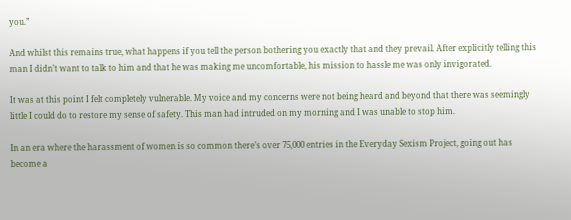you.”

And whilst this remains true, what happens if you tell the person bothering you exactly that and they prevail. After explicitly telling this man I didn’t want to talk to him and that he was making me uncomfortable, his mission to hassle me was only invigorated.

It was at this point I felt completely vulnerable. My voice and my concerns were not being heard and beyond that there was seemingly little I could do to restore my sense of safety. This man had intruded on my morning and I was unable to stop him.

In an era where the harassment of women is so common there’s over 75,000 entries in the Everyday Sexism Project, going out has become a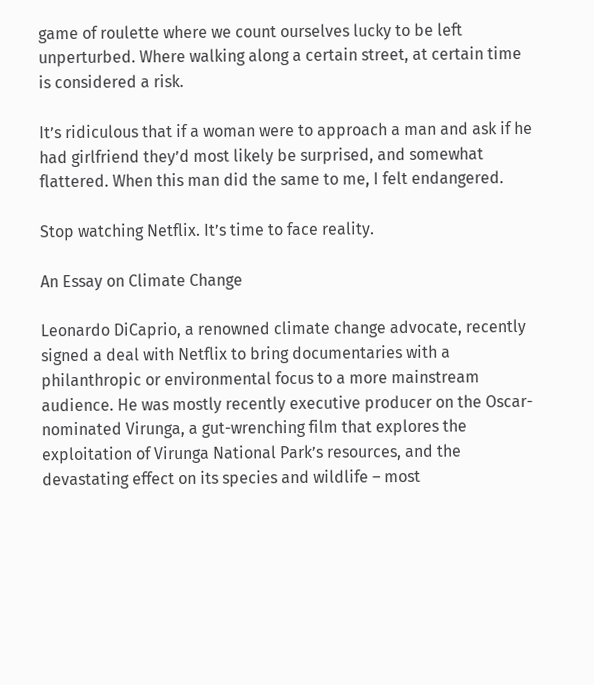game of roulette where we count ourselves lucky to be left unperturbed. Where walking along a certain street, at certain time is considered a risk.

It’s ridiculous that if a woman were to approach a man and ask if he had girlfriend they’d most likely be surprised, and somewhat flattered. When this man did the same to me, I felt endangered.

Stop watching Netflix. It’s time to face reality.

An Essay on Climate Change

Leonardo DiCaprio, a renowned climate change advocate, recently signed a deal with Netflix to bring documentaries with a philanthropic or environmental focus to a more mainstream audience. He was mostly recently executive producer on the Oscar-nominated Virunga, a gut-wrenching film that explores the exploitation of Virunga National Park’s resources, and the devastating effect on its species and wildlife – most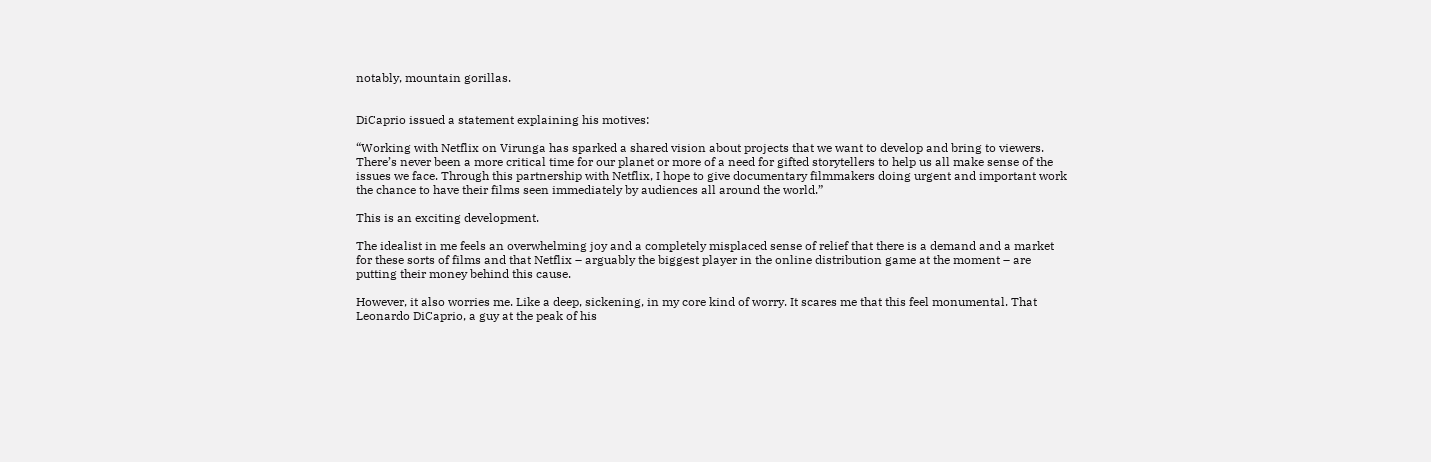notably, mountain gorillas.


DiCaprio issued a statement explaining his motives:

“Working with Netflix on Virunga has sparked a shared vision about projects that we want to develop and bring to viewers. There’s never been a more critical time for our planet or more of a need for gifted storytellers to help us all make sense of the issues we face. Through this partnership with Netflix, I hope to give documentary filmmakers doing urgent and important work the chance to have their films seen immediately by audiences all around the world.”

This is an exciting development.

The idealist in me feels an overwhelming joy and a completely misplaced sense of relief that there is a demand and a market for these sorts of films and that Netflix – arguably the biggest player in the online distribution game at the moment – are putting their money behind this cause.

However, it also worries me. Like a deep, sickening, in my core kind of worry. It scares me that this feel monumental. That Leonardo DiCaprio, a guy at the peak of his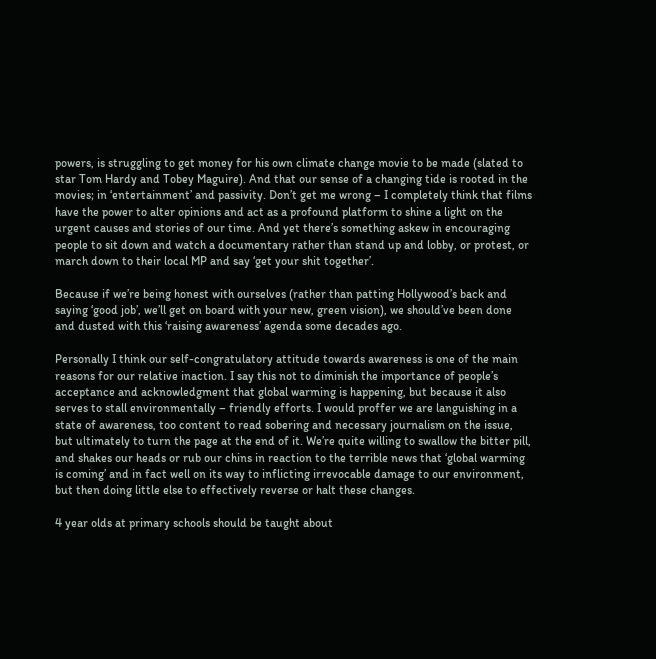powers, is struggling to get money for his own climate change movie to be made (slated to star Tom Hardy and Tobey Maguire). And that our sense of a changing tide is rooted in the movies; in ‘entertainment’ and passivity. Don’t get me wrong – I completely think that films have the power to alter opinions and act as a profound platform to shine a light on the urgent causes and stories of our time. And yet there’s something askew in encouraging people to sit down and watch a documentary rather than stand up and lobby, or protest, or march down to their local MP and say ‘get your shit together’.

Because if we’re being honest with ourselves (rather than patting Hollywood’s back and saying ‘good job’, we’ll get on board with your new, green vision), we should’ve been done and dusted with this ‘raising awareness’ agenda some decades ago.

Personally I think our self-congratulatory attitude towards awareness is one of the main reasons for our relative inaction. I say this not to diminish the importance of people’s acceptance and acknowledgment that global warming is happening, but because it also serves to stall environmentally – friendly efforts. I would proffer we are languishing in a state of awareness, too content to read sobering and necessary journalism on the issue, but ultimately to turn the page at the end of it. We’re quite willing to swallow the bitter pill, and shakes our heads or rub our chins in reaction to the terrible news that ‘global warming is coming’ and in fact well on its way to inflicting irrevocable damage to our environment, but then doing little else to effectively reverse or halt these changes.

4 year olds at primary schools should be taught about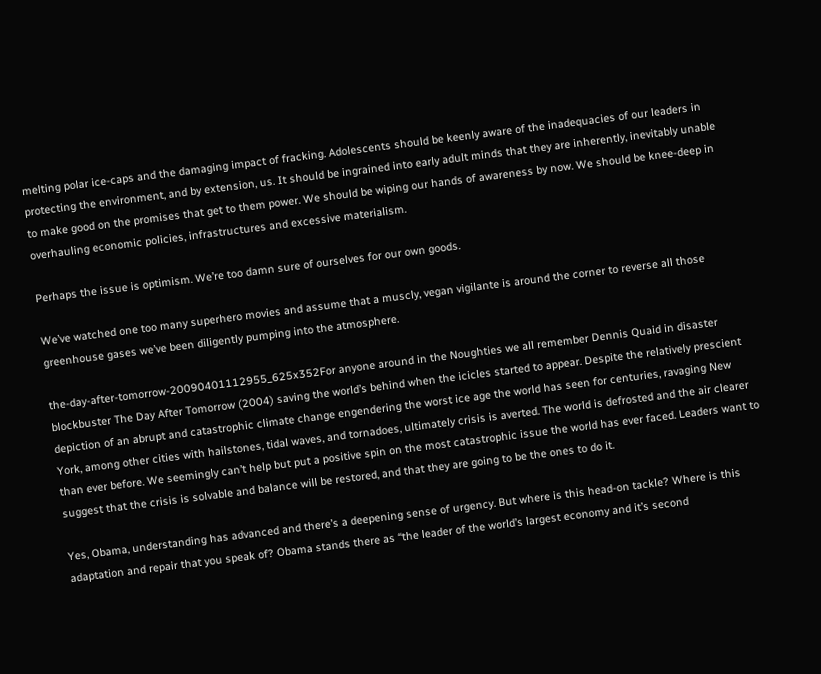melting polar ice-caps and the damaging impact of fracking. Adolescents should be keenly aware of the inadequacies of our leaders in protecting the environment, and by extension, us. It should be ingrained into early adult minds that they are inherently, inevitably unable to make good on the promises that get to them power. We should be wiping our hands of awareness by now. We should be knee-deep in overhauling economic policies, infrastructures and excessive materialism.

Perhaps the issue is optimism. We’re too damn sure of ourselves for our own goods.

We’ve watched one too many superhero movies and assume that a muscly, vegan vigilante is around the corner to reverse all those greenhouse gases we’ve been diligently pumping into the atmosphere.

the-day-after-tomorrow-20090401112955_625x352For anyone around in the Noughties we all remember Dennis Quaid in disaster blockbuster The Day After Tomorrow (2004) saving the world’s behind when the icicles started to appear. Despite the relatively prescient depiction of an abrupt and catastrophic climate change engendering the worst ice age the world has seen for centuries, ravaging New York, among other cities with hailstones, tidal waves, and tornadoes, ultimately crisis is averted. The world is defrosted and the air clearer than ever before. We seemingly can’t help but put a positive spin on the most catastrophic issue the world has ever faced. Leaders want to suggest that the crisis is solvable and balance will be restored, and that they are going to be the ones to do it.

Yes, Obama, understanding has advanced and there’s a deepening sense of urgency. But where is this head-on tackle? Where is this adaptation and repair that you speak of? Obama stands there as “the leader of the world’s largest economy and it’s second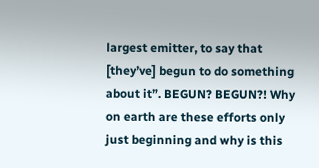largest emitter, to say that [they’ve] begun to do something about it”. BEGUN? BEGUN?! Why on earth are these efforts only just beginning and why is this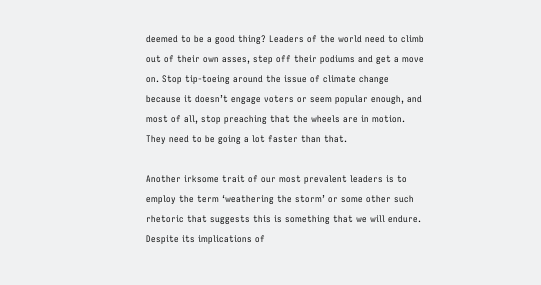deemed to be a good thing? Leaders of the world need to climb out of their own asses, step off their podiums and get a move on. Stop tip-toeing around the issue of climate change because it doesn’t engage voters or seem popular enough, and most of all, stop preaching that the wheels are in motion. They need to be going a lot faster than that.

Another irksome trait of our most prevalent leaders is to employ the term ‘weathering the storm’ or some other such rhetoric that suggests this is something that we will endure. Despite its implications of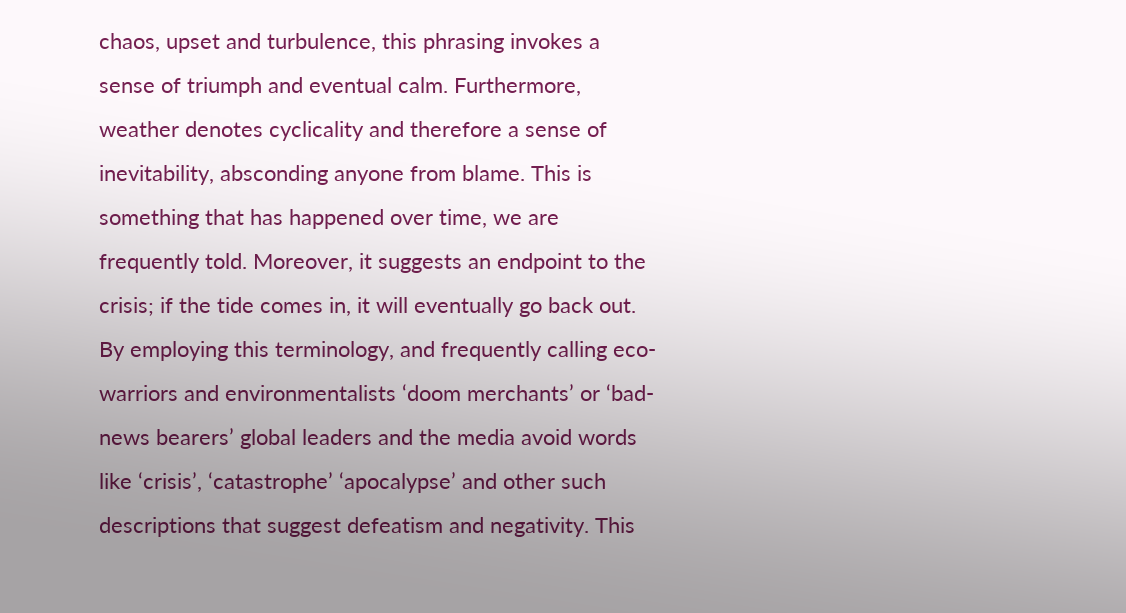chaos, upset and turbulence, this phrasing invokes a sense of triumph and eventual calm. Furthermore, weather denotes cyclicality and therefore a sense of inevitability, absconding anyone from blame. This is something that has happened over time, we are frequently told. Moreover, it suggests an endpoint to the crisis; if the tide comes in, it will eventually go back out. By employing this terminology, and frequently calling eco-warriors and environmentalists ‘doom merchants’ or ‘bad-news bearers’ global leaders and the media avoid words like ‘crisis’, ‘catastrophe’ ‘apocalypse’ and other such descriptions that suggest defeatism and negativity. This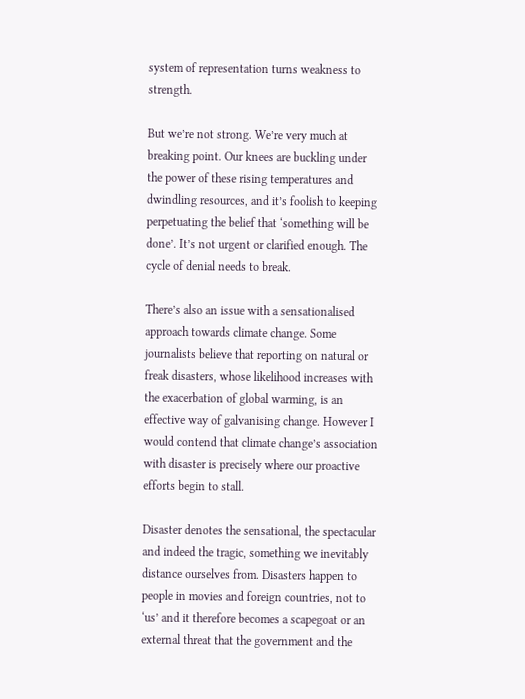system of representation turns weakness to strength.

But we’re not strong. We’re very much at breaking point. Our knees are buckling under the power of these rising temperatures and dwindling resources, and it’s foolish to keeping perpetuating the belief that ‘something will be done’. It’s not urgent or clarified enough. The cycle of denial needs to break.

There’s also an issue with a sensationalised approach towards climate change. Some journalists believe that reporting on natural or freak disasters, whose likelihood increases with the exacerbation of global warming, is an effective way of galvanising change. However I would contend that climate change’s association with disaster is precisely where our proactive efforts begin to stall.

Disaster denotes the sensational, the spectacular and indeed the tragic, something we inevitably distance ourselves from. Disasters happen to people in movies and foreign countries, not to ‘us’ and it therefore becomes a scapegoat or an external threat that the government and the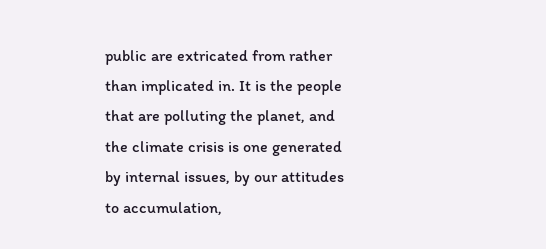public are extricated from rather than implicated in. It is the people that are polluting the planet, and the climate crisis is one generated by internal issues, by our attitudes to accumulation,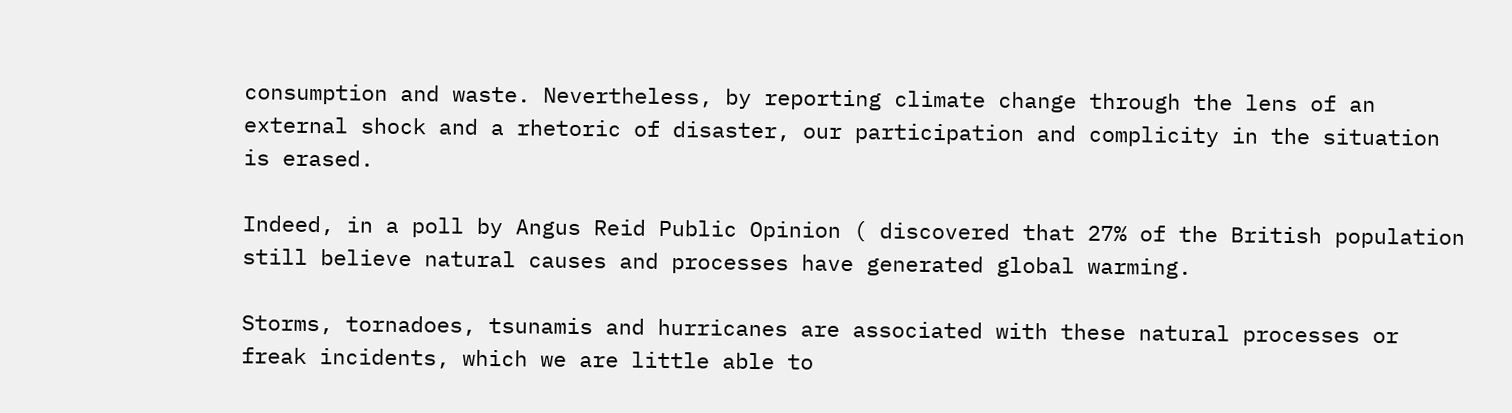consumption and waste. Nevertheless, by reporting climate change through the lens of an external shock and a rhetoric of disaster, our participation and complicity in the situation is erased.

Indeed, in a poll by Angus Reid Public Opinion ( discovered that 27% of the British population still believe natural causes and processes have generated global warming.

Storms, tornadoes, tsunamis and hurricanes are associated with these natural processes or freak incidents, which we are little able to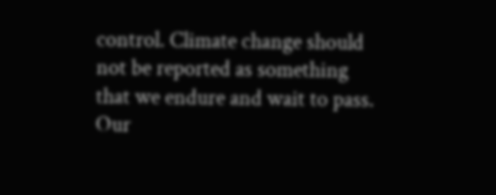control. Climate change should not be reported as something that we endure and wait to pass. Our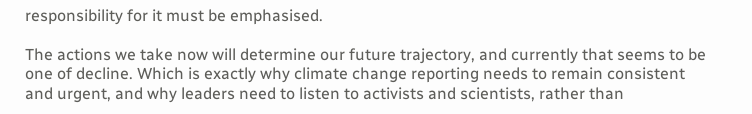responsibility for it must be emphasised.

The actions we take now will determine our future trajectory, and currently that seems to be one of decline. Which is exactly why climate change reporting needs to remain consistent and urgent, and why leaders need to listen to activists and scientists, rather than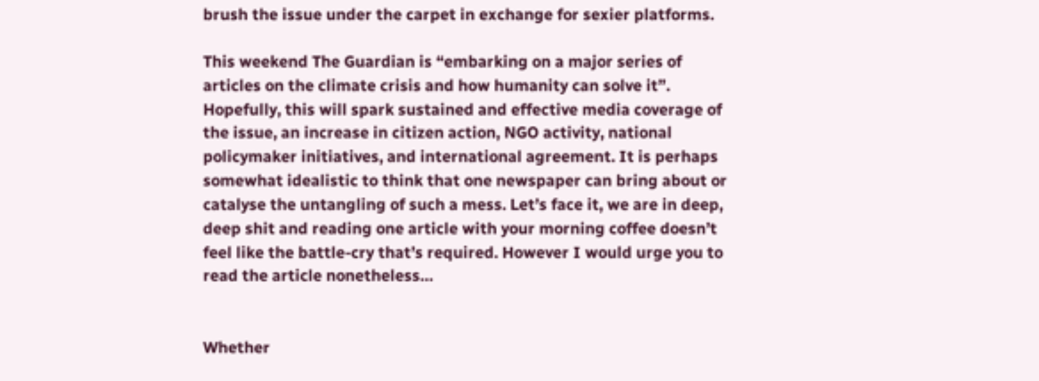brush the issue under the carpet in exchange for sexier platforms.

This weekend The Guardian is “embarking on a major series of articles on the climate crisis and how humanity can solve it”. Hopefully, this will spark sustained and effective media coverage of the issue, an increase in citizen action, NGO activity, national policymaker initiatives, and international agreement. It is perhaps somewhat idealistic to think that one newspaper can bring about or catalyse the untangling of such a mess. Let’s face it, we are in deep, deep shit and reading one article with your morning coffee doesn’t feel like the battle-cry that’s required. However I would urge you to read the article nonetheless…


Whether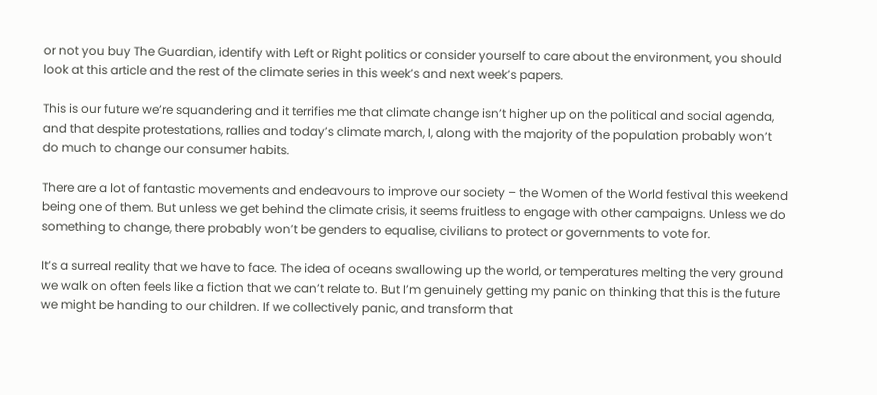or not you buy The Guardian, identify with Left or Right politics or consider yourself to care about the environment, you should look at this article and the rest of the climate series in this week’s and next week’s papers.

This is our future we’re squandering and it terrifies me that climate change isn’t higher up on the political and social agenda, and that despite protestations, rallies and today’s climate march, I, along with the majority of the population probably won’t do much to change our consumer habits.

There are a lot of fantastic movements and endeavours to improve our society – the Women of the World festival this weekend being one of them. But unless we get behind the climate crisis, it seems fruitless to engage with other campaigns. Unless we do something to change, there probably won’t be genders to equalise, civilians to protect or governments to vote for.

It’s a surreal reality that we have to face. The idea of oceans swallowing up the world, or temperatures melting the very ground we walk on often feels like a fiction that we can’t relate to. But I’m genuinely getting my panic on thinking that this is the future we might be handing to our children. If we collectively panic, and transform that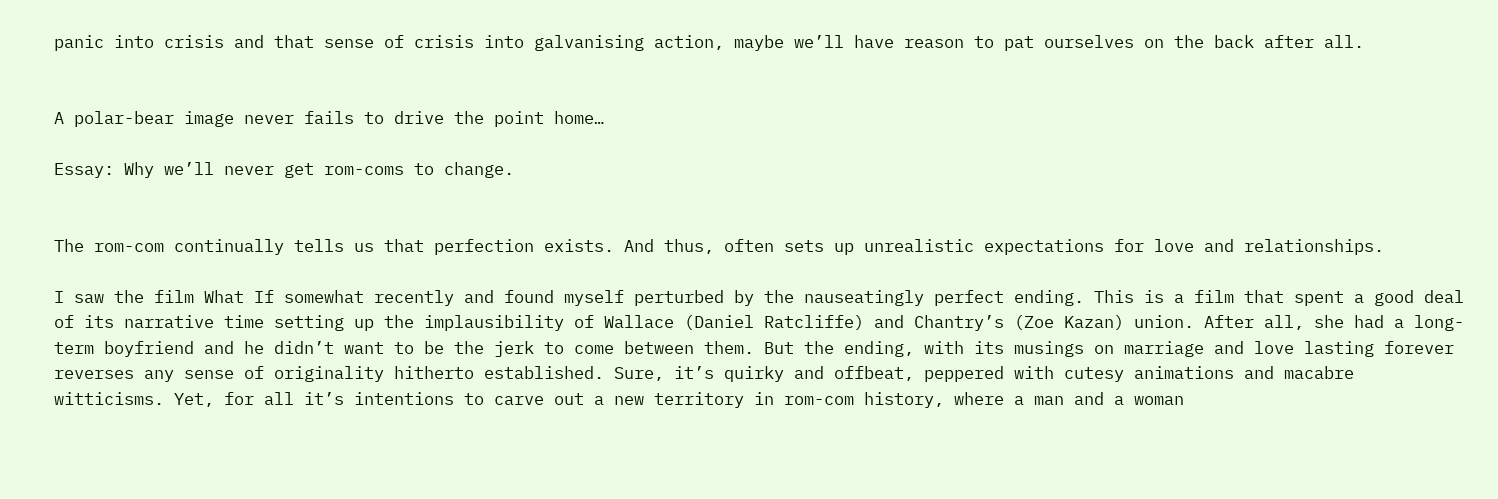panic into crisis and that sense of crisis into galvanising action, maybe we’ll have reason to pat ourselves on the back after all.


A polar-bear image never fails to drive the point home…

Essay: Why we’ll never get rom-coms to change.


The rom-com continually tells us that perfection exists. And thus, often sets up unrealistic expectations for love and relationships.

I saw the film What If somewhat recently and found myself perturbed by the nauseatingly perfect ending. This is a film that spent a good deal of its narrative time setting up the implausibility of Wallace (Daniel Ratcliffe) and Chantry’s (Zoe Kazan) union. After all, she had a long-term boyfriend and he didn’t want to be the jerk to come between them. But the ending, with its musings on marriage and love lasting forever reverses any sense of originality hitherto established. Sure, it’s quirky and offbeat, peppered with cutesy animations and macabre witticisms. Yet, for all it’s intentions to carve out a new territory in rom-com history, where a man and a woman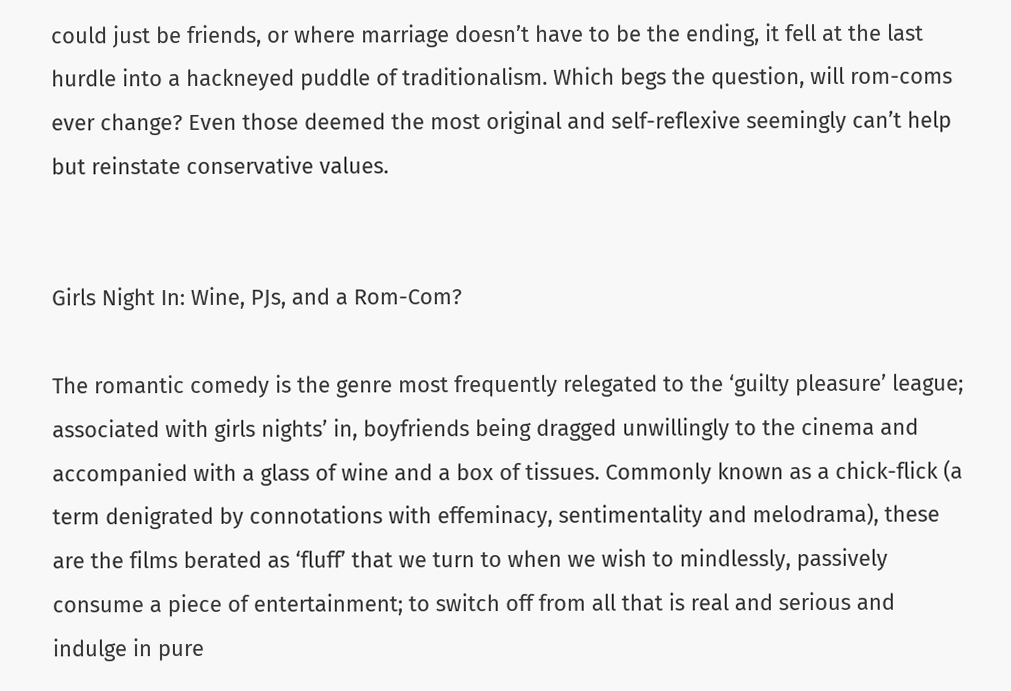could just be friends, or where marriage doesn’t have to be the ending, it fell at the last hurdle into a hackneyed puddle of traditionalism. Which begs the question, will rom-coms ever change? Even those deemed the most original and self-reflexive seemingly can’t help but reinstate conservative values.


Girls Night In: Wine, PJs, and a Rom-Com?

The romantic comedy is the genre most frequently relegated to the ‘guilty pleasure’ league; associated with girls nights’ in, boyfriends being dragged unwillingly to the cinema and accompanied with a glass of wine and a box of tissues. Commonly known as a chick-flick (a term denigrated by connotations with effeminacy, sentimentality and melodrama), these are the films berated as ‘fluff’ that we turn to when we wish to mindlessly, passively consume a piece of entertainment; to switch off from all that is real and serious and indulge in pure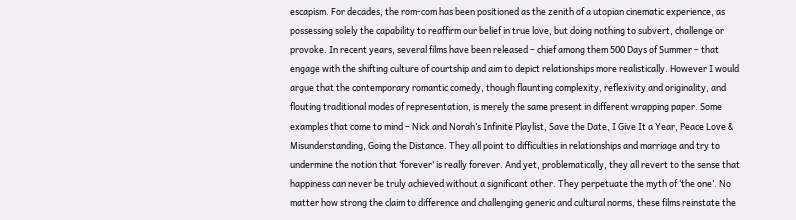escapism. For decades, the rom-com has been positioned as the zenith of a utopian cinematic experience, as possessing solely the capability to reaffirm our belief in true love, but doing nothing to subvert, challenge or provoke. In recent years, several films have been released – chief among them 500 Days of Summer – that engage with the shifting culture of courtship and aim to depict relationships more realistically. However I would argue that the contemporary romantic comedy, though flaunting complexity, reflexivity and originality, and flouting traditional modes of representation, is merely the same present in different wrapping paper. Some examples that come to mind – Nick and Norah’s Infinite Playlist, Save the Date, I Give It a Year, Peace Love & Misunderstanding, Going the Distance. They all point to difficulties in relationships and marriage and try to undermine the notion that ‘forever’ is really forever. And yet, problematically, they all revert to the sense that happiness can never be truly achieved without a significant other. They perpetuate the myth of ‘the one’. No matter how strong the claim to difference and challenging generic and cultural norms, these films reinstate the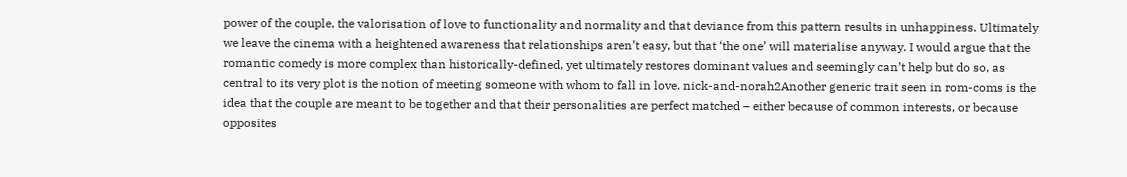power of the couple, the valorisation of love to functionality and normality and that deviance from this pattern results in unhappiness. Ultimately we leave the cinema with a heightened awareness that relationships aren’t easy, but that ‘the one’ will materialise anyway. I would argue that the romantic comedy is more complex than historically-defined, yet ultimately restores dominant values and seemingly can’t help but do so, as central to its very plot is the notion of meeting someone with whom to fall in love. nick-and-norah2Another generic trait seen in rom-coms is the idea that the couple are meant to be together and that their personalities are perfect matched – either because of common interests, or because opposites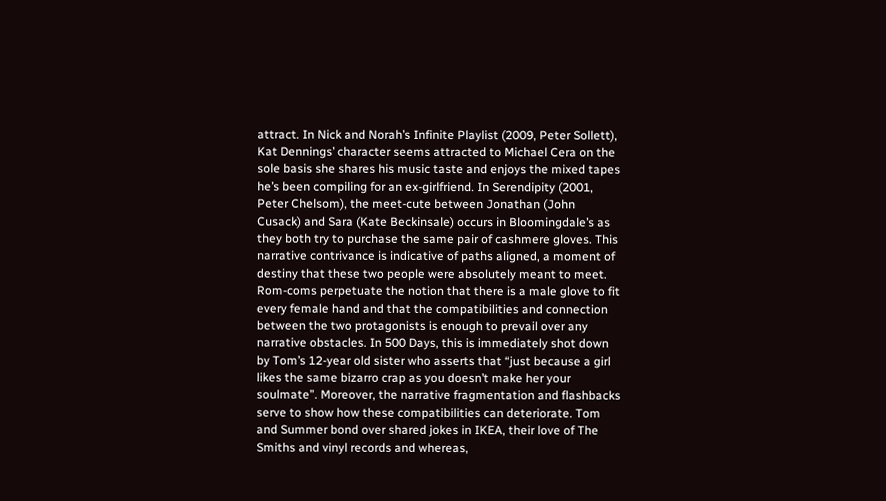attract. In Nick and Norah’s Infinite Playlist (2009, Peter Sollett), Kat Dennings’ character seems attracted to Michael Cera on the sole basis she shares his music taste and enjoys the mixed tapes he’s been compiling for an ex-girlfriend. In Serendipity (2001, Peter Chelsom), the meet-cute between Jonathan (John Cusack) and Sara (Kate Beckinsale) occurs in Bloomingdale’s as they both try to purchase the same pair of cashmere gloves. This narrative contrivance is indicative of paths aligned, a moment of destiny that these two people were absolutely meant to meet. Rom-coms perpetuate the notion that there is a male glove to fit every female hand and that the compatibilities and connection between the two protagonists is enough to prevail over any narrative obstacles. In 500 Days, this is immediately shot down by Tom’s 12-year old sister who asserts that “just because a girl likes the same bizarro crap as you doesn’t make her your soulmate”. Moreover, the narrative fragmentation and flashbacks serve to show how these compatibilities can deteriorate. Tom and Summer bond over shared jokes in IKEA, their love of The Smiths and vinyl records and whereas,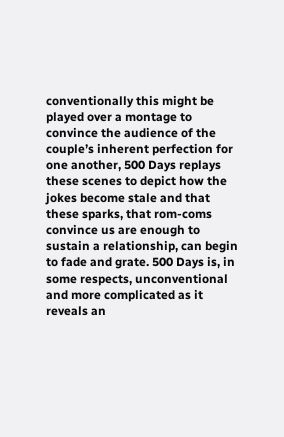conventionally this might be played over a montage to convince the audience of the couple’s inherent perfection for one another, 500 Days replays these scenes to depict how the jokes become stale and that these sparks, that rom-coms convince us are enough to sustain a relationship, can begin to fade and grate. 500 Days is, in some respects, unconventional and more complicated as it reveals an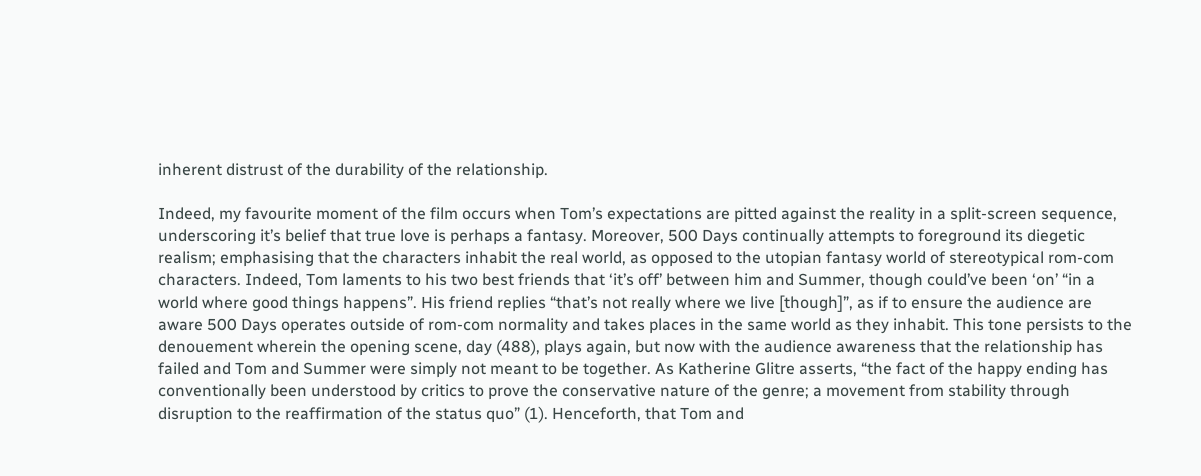inherent distrust of the durability of the relationship.

Indeed, my favourite moment of the film occurs when Tom’s expectations are pitted against the reality in a split-screen sequence, underscoring it’s belief that true love is perhaps a fantasy. Moreover, 500 Days continually attempts to foreground its diegetic realism; emphasising that the characters inhabit the real world, as opposed to the utopian fantasy world of stereotypical rom-com characters. Indeed, Tom laments to his two best friends that ‘it’s off’ between him and Summer, though could’ve been ‘on’ “in a world where good things happens”. His friend replies “that’s not really where we live [though]”, as if to ensure the audience are aware 500 Days operates outside of rom-com normality and takes places in the same world as they inhabit. This tone persists to the denouement wherein the opening scene, day (488), plays again, but now with the audience awareness that the relationship has failed and Tom and Summer were simply not meant to be together. As Katherine Glitre asserts, “the fact of the happy ending has conventionally been understood by critics to prove the conservative nature of the genre; a movement from stability through disruption to the reaffirmation of the status quo” (1). Henceforth, that Tom and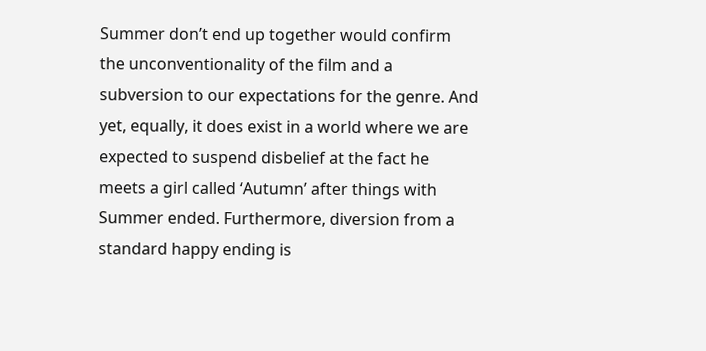Summer don’t end up together would confirm the unconventionality of the film and a subversion to our expectations for the genre. And yet, equally, it does exist in a world where we are expected to suspend disbelief at the fact he meets a girl called ‘Autumn’ after things with Summer ended. Furthermore, diversion from a standard happy ending is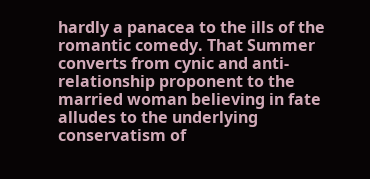hardly a panacea to the ills of the romantic comedy. That Summer converts from cynic and anti-relationship proponent to the married woman believing in fate alludes to the underlying conservatism of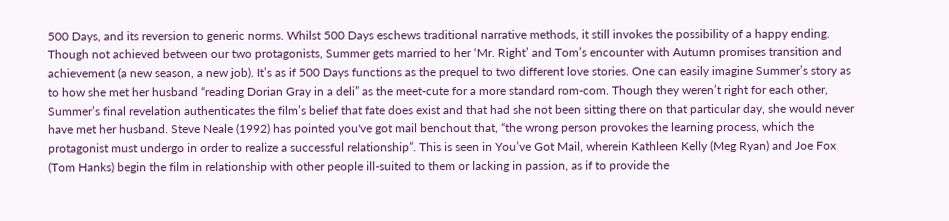500 Days, and its reversion to generic norms. Whilst 500 Days eschews traditional narrative methods, it still invokes the possibility of a happy ending. Though not achieved between our two protagonists, Summer gets married to her ‘Mr. Right’ and Tom’s encounter with Autumn promises transition and achievement (a new season, a new job). It’s as if 500 Days functions as the prequel to two different love stories. One can easily imagine Summer’s story as to how she met her husband “reading Dorian Gray in a deli” as the meet-cute for a more standard rom-com. Though they weren’t right for each other, Summer’s final revelation authenticates the film’s belief that fate does exist and that had she not been sitting there on that particular day, she would never have met her husband. Steve Neale (1992) has pointed you've got mail benchout that, “the wrong person provokes the learning process, which the protagonist must undergo in order to realize a successful relationship”. This is seen in You’ve Got Mail, wherein Kathleen Kelly (Meg Ryan) and Joe Fox (Tom Hanks) begin the film in relationship with other people ill-suited to them or lacking in passion, as if to provide the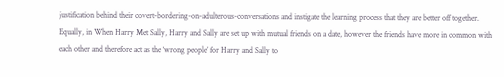justification behind their covert-bordering-on-adulterous-conversations and instigate the learning process that they are better off together. Equally, in When Harry Met Sally, Harry and Sally are set up with mutual friends on a date, however the friends have more in common with each other and therefore act as the ‘wrong people’ for Harry and Sally to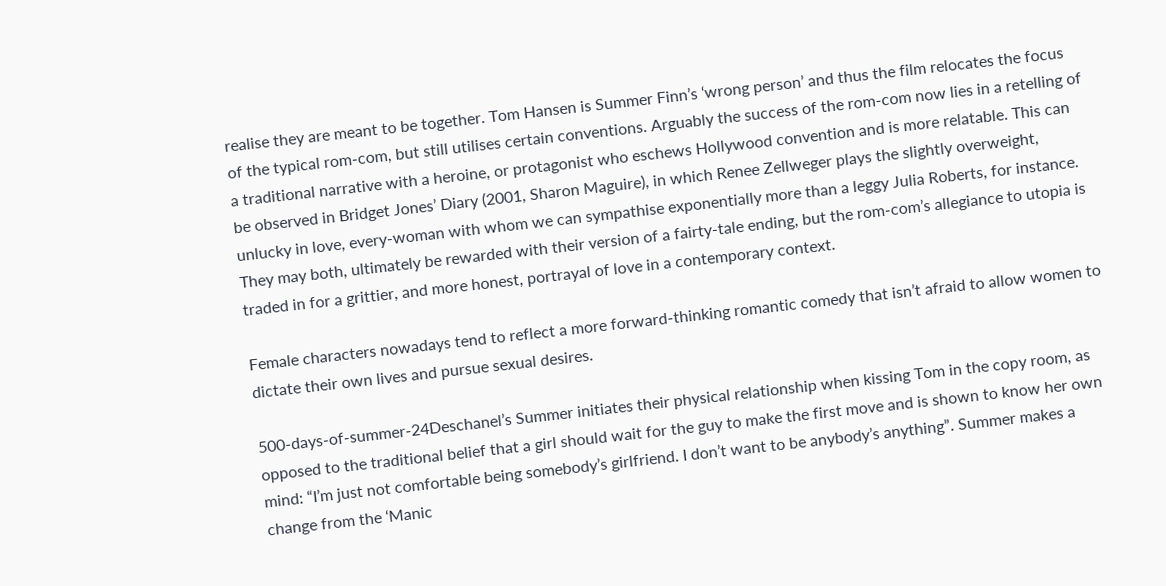realise they are meant to be together. Tom Hansen is Summer Finn’s ‘wrong person’ and thus the film relocates the focus of the typical rom-com, but still utilises certain conventions. Arguably the success of the rom-com now lies in a retelling of a traditional narrative with a heroine, or protagonist who eschews Hollywood convention and is more relatable. This can be observed in Bridget Jones’ Diary (2001, Sharon Maguire), in which Renee Zellweger plays the slightly overweight, unlucky in love, every-woman with whom we can sympathise exponentially more than a leggy Julia Roberts, for instance. They may both, ultimately be rewarded with their version of a fairty-tale ending, but the rom-com’s allegiance to utopia is traded in for a grittier, and more honest, portrayal of love in a contemporary context.

Female characters nowadays tend to reflect a more forward-thinking romantic comedy that isn’t afraid to allow women to dictate their own lives and pursue sexual desires.

500-days-of-summer-24Deschanel’s Summer initiates their physical relationship when kissing Tom in the copy room, as opposed to the traditional belief that a girl should wait for the guy to make the first move and is shown to know her own mind: “I’m just not comfortable being somebody’s girlfriend. I don’t want to be anybody’s anything”. Summer makes a change from the ‘Manic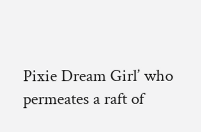Pixie Dream Girl’ who permeates a raft of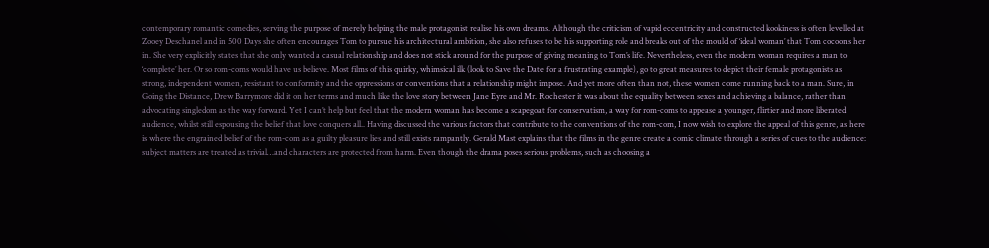contemporary romantic comedies, serving the purpose of merely helping the male protagonist realise his own dreams. Although the criticism of vapid eccentricity and constructed kookiness is often levelled at Zooey Deschanel and in 500 Days she often encourages Tom to pursue his architectural ambition, she also refuses to be his supporting role and breaks out of the mould of ‘ideal woman’ that Tom cocoons her in. She very explicitly states that she only wanted a casual relationship and does not stick around for the purpose of giving meaning to Tom’s life. Nevertheless, even the modern woman requires a man to ‘complete’ her. Or so rom-coms would have us believe. Most films of this quirky, whimsical ilk (look to Save the Date for a frustrating example), go to great measures to depict their female protagonists as strong, independent women, resistant to conformity and the oppressions or conventions that a relationship might impose. And yet more often than not, these women come running back to a man. Sure, in Going the Distance, Drew Barrymore did it on her terms and much like the love story between Jane Eyre and Mr. Rochester it was about the equality between sexes and achieving a balance, rather than advocating singledom as the way forward. Yet I can’t help but feel that the modern woman has become a scapegoat for conservatism, a way for rom-coms to appease a younger, flirtier and more liberated audience, whilst still espousing the belief that love conquers all.. Having discussed the various factors that contribute to the conventions of the rom-com, I now wish to explore the appeal of this genre, as here is where the engrained belief of the rom-com as a guilty pleasure lies and still exists rampantly. Gerald Mast explains that the films in the genre create a comic climate through a series of cues to the audience: subject matters are treated as trivial…and characters are protected from harm. Even though the drama poses serious problems, such as choosing a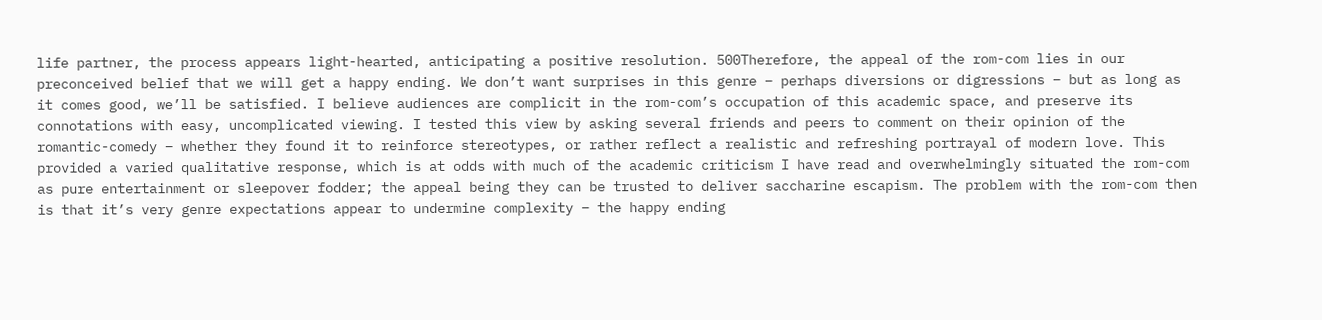life partner, the process appears light-hearted, anticipating a positive resolution. 500Therefore, the appeal of the rom-com lies in our preconceived belief that we will get a happy ending. We don’t want surprises in this genre – perhaps diversions or digressions – but as long as it comes good, we’ll be satisfied. I believe audiences are complicit in the rom-com’s occupation of this academic space, and preserve its connotations with easy, uncomplicated viewing. I tested this view by asking several friends and peers to comment on their opinion of the romantic-comedy – whether they found it to reinforce stereotypes, or rather reflect a realistic and refreshing portrayal of modern love. This provided a varied qualitative response, which is at odds with much of the academic criticism I have read and overwhelmingly situated the rom-com as pure entertainment or sleepover fodder; the appeal being they can be trusted to deliver saccharine escapism. The problem with the rom-com then is that it’s very genre expectations appear to undermine complexity – the happy ending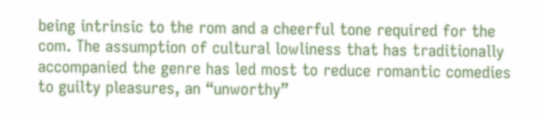being intrinsic to the rom and a cheerful tone required for the com. The assumption of cultural lowliness that has traditionally accompanied the genre has led most to reduce romantic comedies to guilty pleasures, an “unworthy”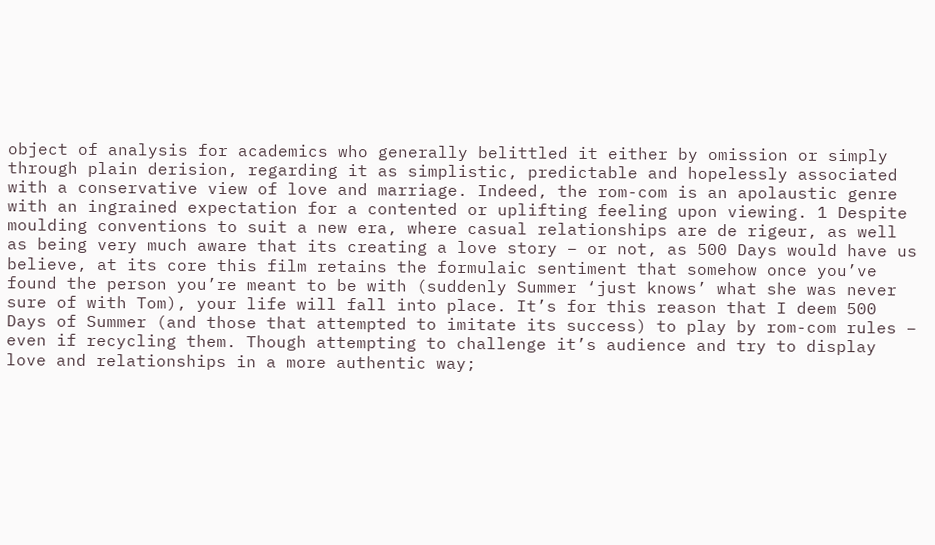object of analysis for academics who generally belittled it either by omission or simply through plain derision, regarding it as simplistic, predictable and hopelessly associated with a conservative view of love and marriage. Indeed, the rom-com is an apolaustic genre with an ingrained expectation for a contented or uplifting feeling upon viewing. 1 Despite moulding conventions to suit a new era, where casual relationships are de rigeur, as well as being very much aware that its creating a love story – or not, as 500 Days would have us believe, at its core this film retains the formulaic sentiment that somehow once you’ve found the person you’re meant to be with (suddenly Summer ‘just knows’ what she was never sure of with Tom), your life will fall into place. It’s for this reason that I deem 500 Days of Summer (and those that attempted to imitate its success) to play by rom-com rules – even if recycling them. Though attempting to challenge it’s audience and try to display love and relationships in a more authentic way;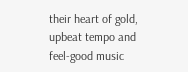their heart of gold, upbeat tempo and feel-good music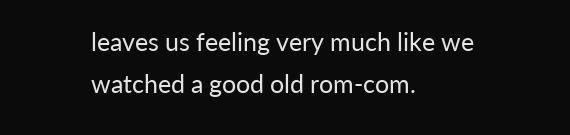leaves us feeling very much like we watched a good old rom-com.